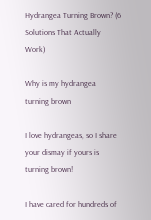Hydrangea Turning Brown? (6 Solutions That Actually Work)

Why is my hydrangea turning brown

I love hydrangeas, so I share your dismay if yours is turning brown!

I have cared for hundreds of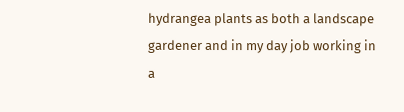hydrangea plants as both a landscape gardener and in my day job working in a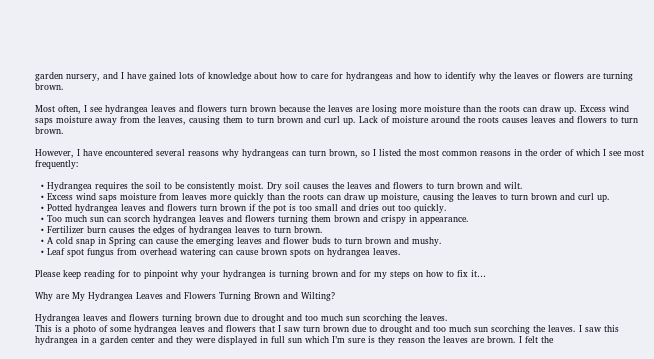garden nursery, and I have gained lots of knowledge about how to care for hydrangeas and how to identify why the leaves or flowers are turning brown.

Most often, I see hydrangea leaves and flowers turn brown because the leaves are losing more moisture than the roots can draw up. Excess wind saps moisture away from the leaves, causing them to turn brown and curl up. Lack of moisture around the roots causes leaves and flowers to turn brown.

However, I have encountered several reasons why hydrangeas can turn brown, so I listed the most common reasons in the order of which I see most frequently:

  • Hydrangea requires the soil to be consistently moist. Dry soil causes the leaves and flowers to turn brown and wilt.
  • Excess wind saps moisture from leaves more quickly than the roots can draw up moisture, causing the leaves to turn brown and curl up.
  • Potted hydrangea leaves and flowers turn brown if the pot is too small and dries out too quickly.
  • Too much sun can scorch hydrangea leaves and flowers turning them brown and crispy in appearance.
  • Fertilizer burn causes the edges of hydrangea leaves to turn brown.
  • A cold snap in Spring can cause the emerging leaves and flower buds to turn brown and mushy.
  • Leaf spot fungus from overhead watering can cause brown spots on hydrangea leaves.

Please keep reading for to pinpoint why your hydrangea is turning brown and for my steps on how to fix it…

Why are My Hydrangea Leaves and Flowers Turning Brown and Wilting?

Hydrangea leaves and flowers turning brown due to drought and too much sun scorching the leaves.
This is a photo of some hydrangea leaves and flowers that I saw turn brown due to drought and too much sun scorching the leaves. I saw this hydrangea in a garden center and they were displayed in full sun which I’m sure is they reason the leaves are brown. I felt the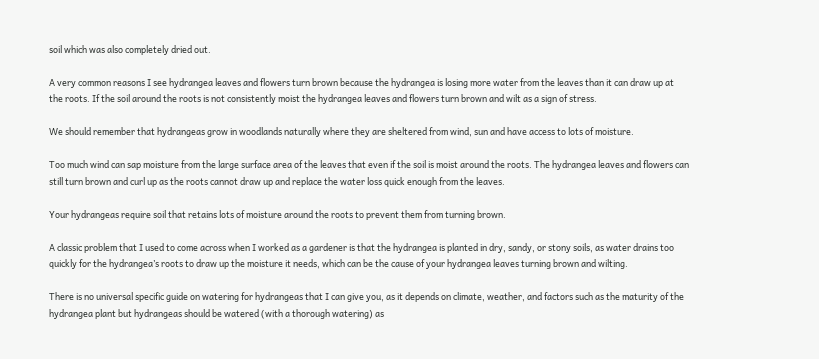soil which was also completely dried out.

A very common reasons I see hydrangea leaves and flowers turn brown because the hydrangea is losing more water from the leaves than it can draw up at the roots. If the soil around the roots is not consistently moist the hydrangea leaves and flowers turn brown and wilt as a sign of stress.

We should remember that hydrangeas grow in woodlands naturally where they are sheltered from wind, sun and have access to lots of moisture.

Too much wind can sap moisture from the large surface area of the leaves that even if the soil is moist around the roots. The hydrangea leaves and flowers can still turn brown and curl up as the roots cannot draw up and replace the water loss quick enough from the leaves.

Your hydrangeas require soil that retains lots of moisture around the roots to prevent them from turning brown.

A classic problem that I used to come across when I worked as a gardener is that the hydrangea is planted in dry, sandy, or stony soils, as water drains too quickly for the hydrangea’s roots to draw up the moisture it needs, which can be the cause of your hydrangea leaves turning brown and wilting.

There is no universal specific guide on watering for hydrangeas that I can give you, as it depends on climate, weather, and factors such as the maturity of the hydrangea plant but hydrangeas should be watered (with a thorough watering) as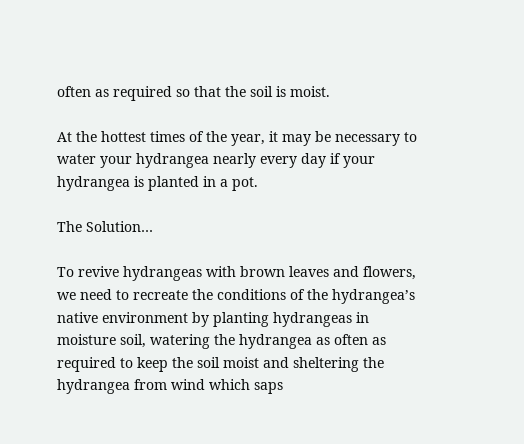often as required so that the soil is moist.

At the hottest times of the year, it may be necessary to water your hydrangea nearly every day if your hydrangea is planted in a pot.

The Solution…

To revive hydrangeas with brown leaves and flowers, we need to recreate the conditions of the hydrangea’s native environment by planting hydrangeas in moisture soil, watering the hydrangea as often as required to keep the soil moist and sheltering the hydrangea from wind which saps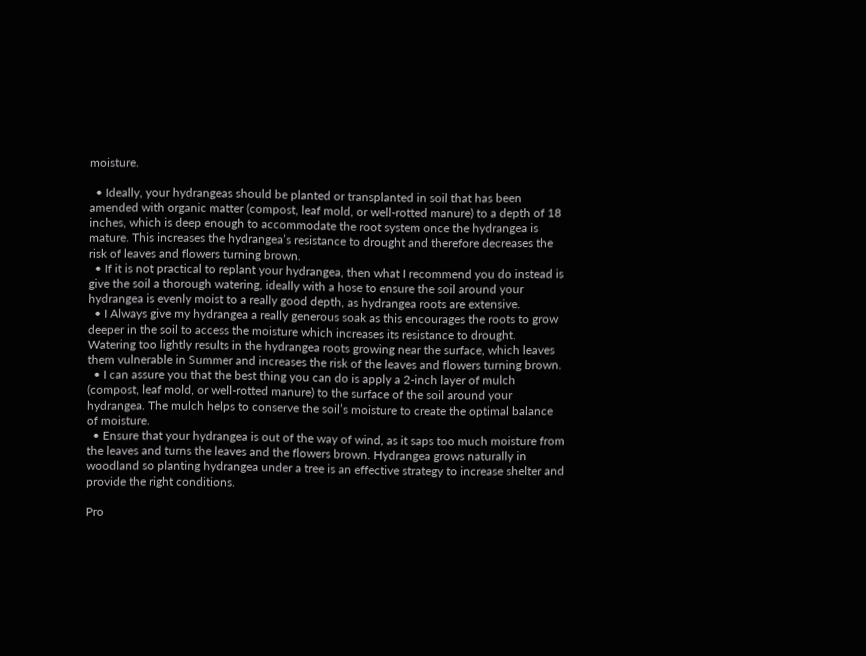moisture.

  • Ideally, your hydrangeas should be planted or transplanted in soil that has been amended with organic matter (compost, leaf mold, or well-rotted manure) to a depth of 18 inches, which is deep enough to accommodate the root system once the hydrangea is mature. This increases the hydrangea’s resistance to drought and therefore decreases the risk of leaves and flowers turning brown.
  • If it is not practical to replant your hydrangea, then what I recommend you do instead is give the soil a thorough watering, ideally with a hose to ensure the soil around your hydrangea is evenly moist to a really good depth, as hydrangea roots are extensive.
  • I Always give my hydrangea a really generous soak as this encourages the roots to grow deeper in the soil to access the moisture which increases its resistance to drought. Watering too lightly results in the hydrangea roots growing near the surface, which leaves them vulnerable in Summer and increases the risk of the leaves and flowers turning brown.
  • I can assure you that the best thing you can do is apply a 2-inch layer of mulch (compost, leaf mold, or well-rotted manure) to the surface of the soil around your hydrangea. The mulch helps to conserve the soil’s moisture to create the optimal balance of moisture.
  • Ensure that your hydrangea is out of the way of wind, as it saps too much moisture from the leaves and turns the leaves and the flowers brown. Hydrangea grows naturally in woodland so planting hydrangea under a tree is an effective strategy to increase shelter and provide the right conditions.

Pro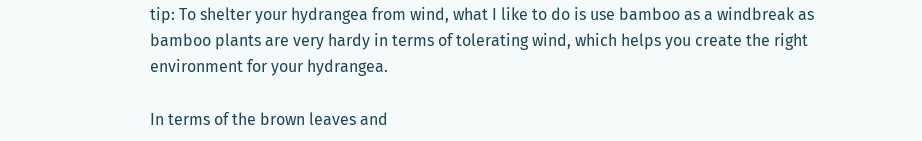tip: To shelter your hydrangea from wind, what I like to do is use bamboo as a windbreak as bamboo plants are very hardy in terms of tolerating wind, which helps you create the right environment for your hydrangea.

In terms of the brown leaves and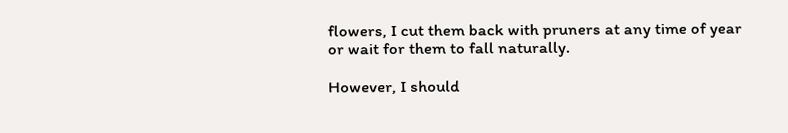flowers, I cut them back with pruners at any time of year or wait for them to fall naturally.

However, I should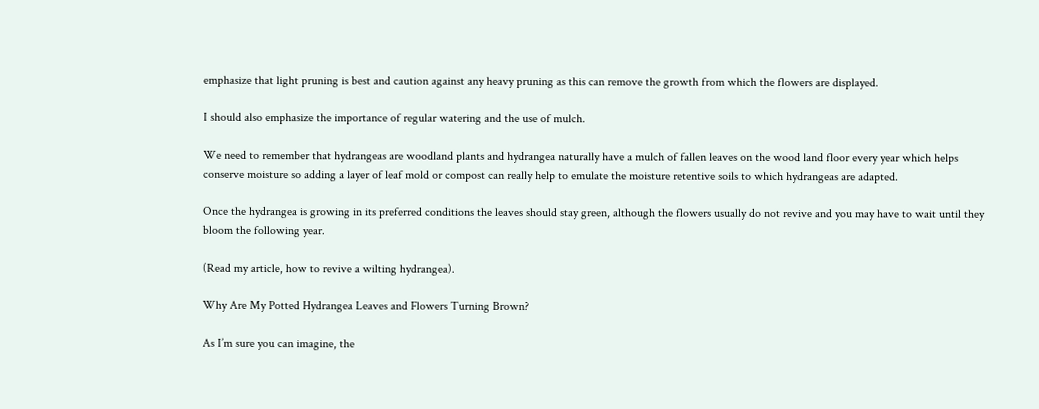emphasize that light pruning is best and caution against any heavy pruning as this can remove the growth from which the flowers are displayed.

I should also emphasize the importance of regular watering and the use of mulch.

We need to remember that hydrangeas are woodland plants and hydrangea naturally have a mulch of fallen leaves on the wood land floor every year which helps conserve moisture so adding a layer of leaf mold or compost can really help to emulate the moisture retentive soils to which hydrangeas are adapted.

Once the hydrangea is growing in its preferred conditions the leaves should stay green, although the flowers usually do not revive and you may have to wait until they bloom the following year.

(Read my article, how to revive a wilting hydrangea).

Why Are My Potted Hydrangea Leaves and Flowers Turning Brown?

As I’m sure you can imagine, the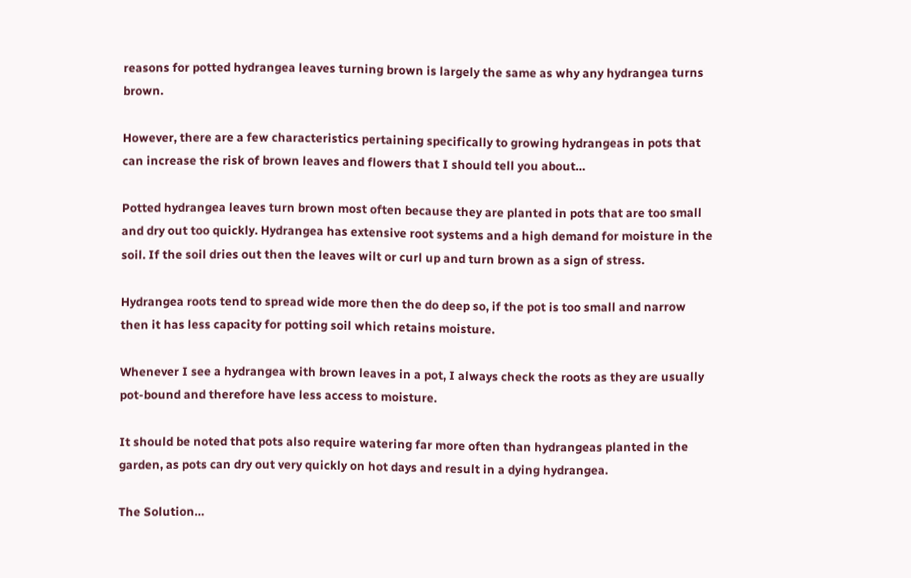reasons for potted hydrangea leaves turning brown is largely the same as why any hydrangea turns brown.

However, there are a few characteristics pertaining specifically to growing hydrangeas in pots that can increase the risk of brown leaves and flowers that I should tell you about…

Potted hydrangea leaves turn brown most often because they are planted in pots that are too small and dry out too quickly. Hydrangea has extensive root systems and a high demand for moisture in the soil. If the soil dries out then the leaves wilt or curl up and turn brown as a sign of stress.

Hydrangea roots tend to spread wide more then the do deep so, if the pot is too small and narrow then it has less capacity for potting soil which retains moisture.

Whenever I see a hydrangea with brown leaves in a pot, I always check the roots as they are usually pot-bound and therefore have less access to moisture.

It should be noted that pots also require watering far more often than hydrangeas planted in the garden, as pots can dry out very quickly on hot days and result in a dying hydrangea.

The Solution…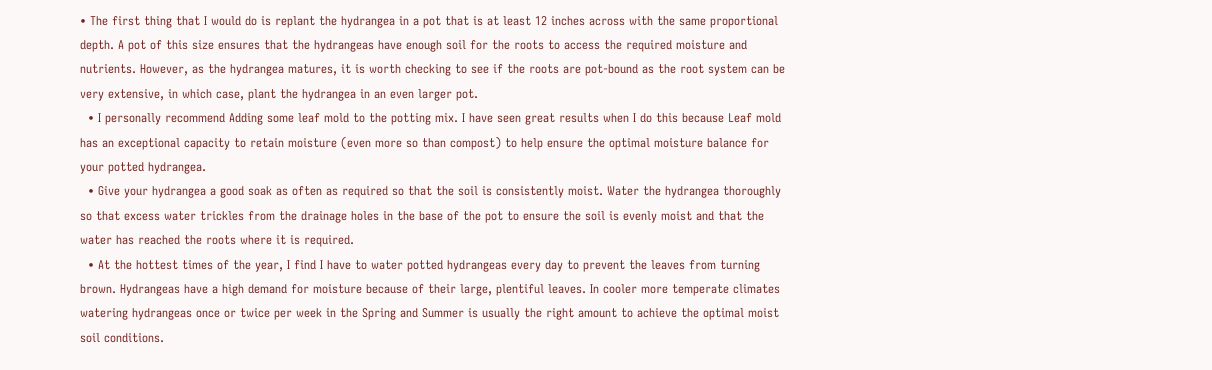• The first thing that I would do is replant the hydrangea in a pot that is at least 12 inches across with the same proportional depth. A pot of this size ensures that the hydrangeas have enough soil for the roots to access the required moisture and nutrients. However, as the hydrangea matures, it is worth checking to see if the roots are pot-bound as the root system can be very extensive, in which case, plant the hydrangea in an even larger pot.
  • I personally recommend Adding some leaf mold to the potting mix. I have seen great results when I do this because Leaf mold has an exceptional capacity to retain moisture (even more so than compost) to help ensure the optimal moisture balance for your potted hydrangea.
  • Give your hydrangea a good soak as often as required so that the soil is consistently moist. Water the hydrangea thoroughly so that excess water trickles from the drainage holes in the base of the pot to ensure the soil is evenly moist and that the water has reached the roots where it is required.
  • At the hottest times of the year, I find I have to water potted hydrangeas every day to prevent the leaves from turning brown. Hydrangeas have a high demand for moisture because of their large, plentiful leaves. In cooler more temperate climates watering hydrangeas once or twice per week in the Spring and Summer is usually the right amount to achieve the optimal moist soil conditions.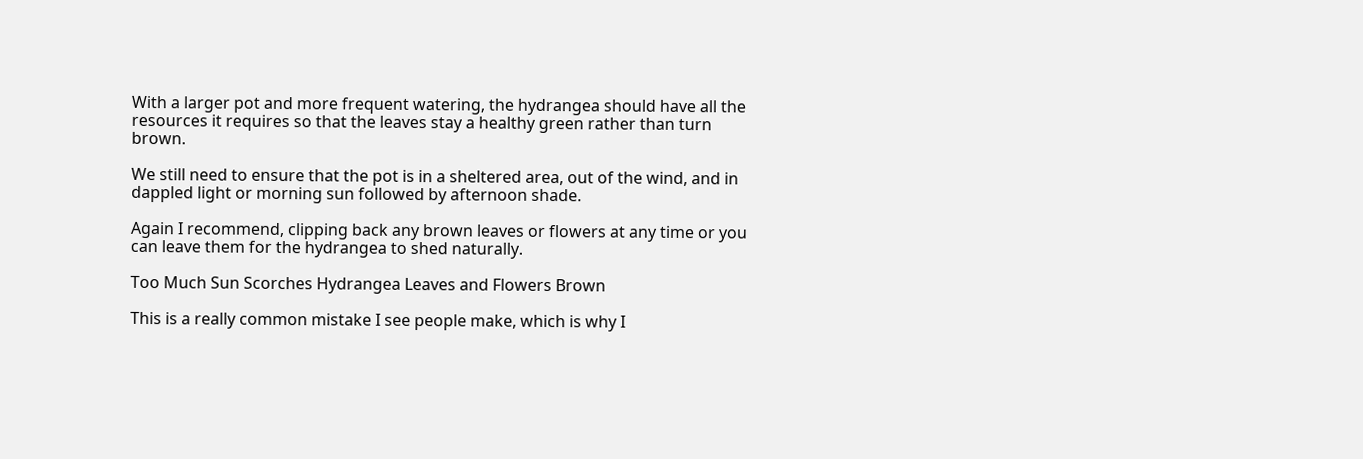With a larger pot and more frequent watering, the hydrangea should have all the resources it requires so that the leaves stay a healthy green rather than turn brown.

We still need to ensure that the pot is in a sheltered area, out of the wind, and in dappled light or morning sun followed by afternoon shade.

Again I recommend, clipping back any brown leaves or flowers at any time or you can leave them for the hydrangea to shed naturally.

Too Much Sun Scorches Hydrangea Leaves and Flowers Brown

This is a really common mistake I see people make, which is why I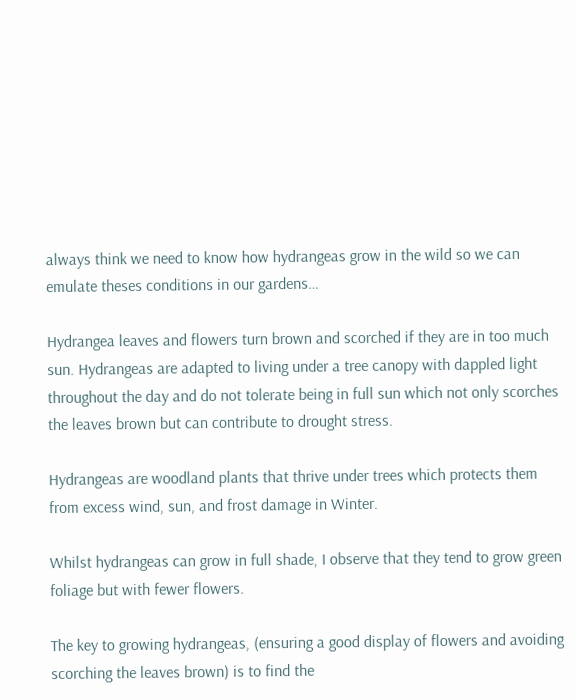always think we need to know how hydrangeas grow in the wild so we can emulate theses conditions in our gardens…

Hydrangea leaves and flowers turn brown and scorched if they are in too much sun. Hydrangeas are adapted to living under a tree canopy with dappled light throughout the day and do not tolerate being in full sun which not only scorches the leaves brown but can contribute to drought stress.

Hydrangeas are woodland plants that thrive under trees which protects them from excess wind, sun, and frost damage in Winter.

Whilst hydrangeas can grow in full shade, I observe that they tend to grow green foliage but with fewer flowers.

The key to growing hydrangeas, (ensuring a good display of flowers and avoiding scorching the leaves brown) is to find the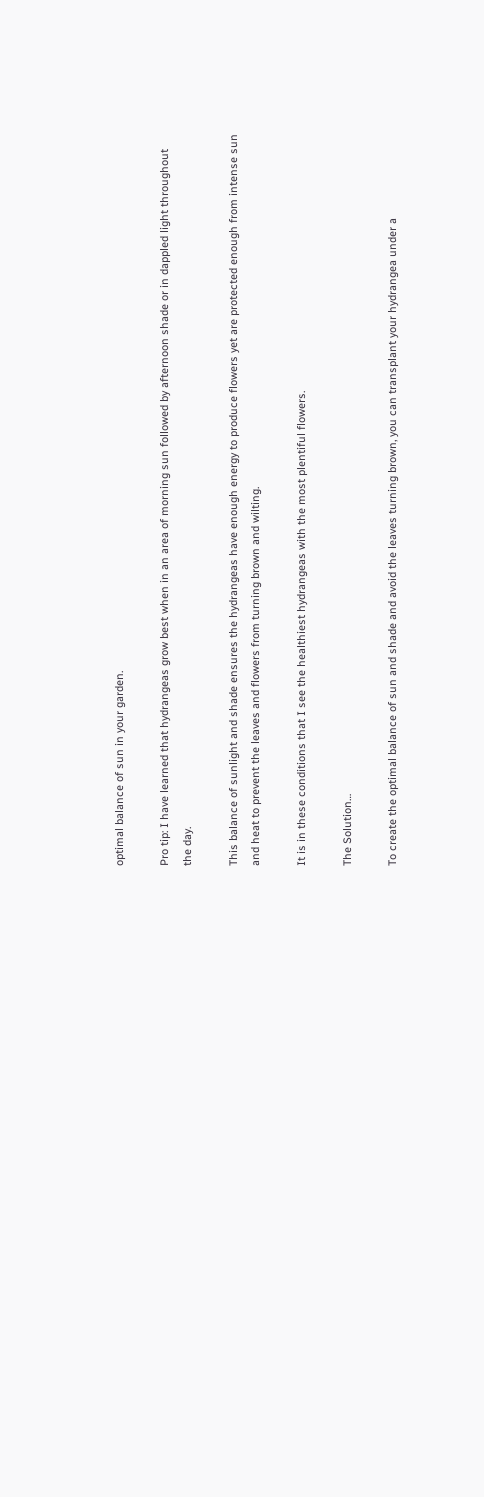optimal balance of sun in your garden.

Pro tip: I have learned that hydrangeas grow best when in an area of morning sun followed by afternoon shade or in dappled light throughout the day.

This balance of sunlight and shade ensures the hydrangeas have enough energy to produce flowers yet are protected enough from intense sun and heat to prevent the leaves and flowers from turning brown and wilting.

It is in these conditions that I see the healthiest hydrangeas with the most plentiful flowers.

The Solution…

To create the optimal balance of sun and shade and avoid the leaves turning brown, you can transplant your hydrangea under a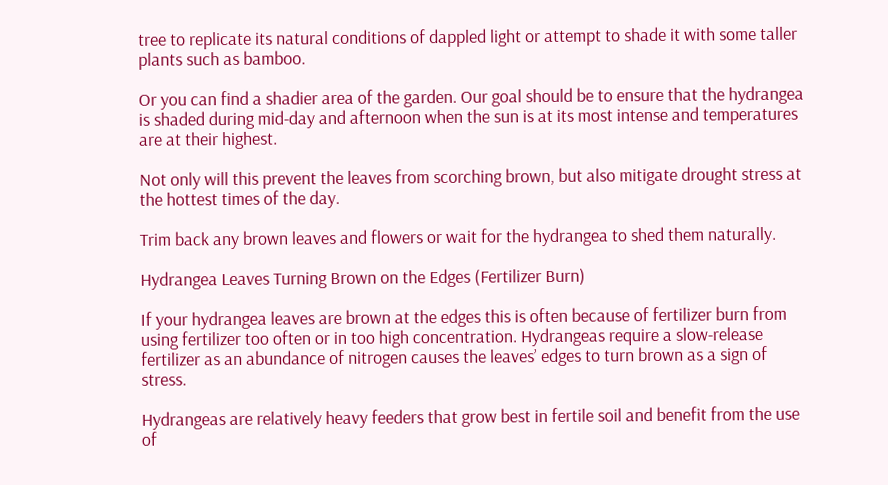tree to replicate its natural conditions of dappled light or attempt to shade it with some taller plants such as bamboo.

Or you can find a shadier area of the garden. Our goal should be to ensure that the hydrangea is shaded during mid-day and afternoon when the sun is at its most intense and temperatures are at their highest.

Not only will this prevent the leaves from scorching brown, but also mitigate drought stress at the hottest times of the day.

Trim back any brown leaves and flowers or wait for the hydrangea to shed them naturally.

Hydrangea Leaves Turning Brown on the Edges (Fertilizer Burn)

If your hydrangea leaves are brown at the edges this is often because of fertilizer burn from using fertilizer too often or in too high concentration. Hydrangeas require a slow-release fertilizer as an abundance of nitrogen causes the leaves’ edges to turn brown as a sign of stress.

Hydrangeas are relatively heavy feeders that grow best in fertile soil and benefit from the use of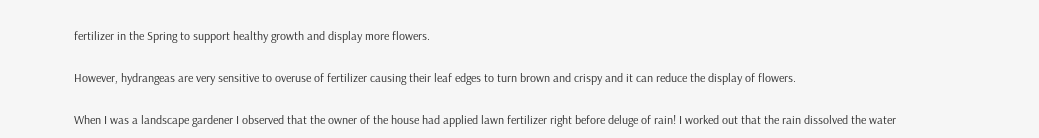fertilizer in the Spring to support healthy growth and display more flowers.

However, hydrangeas are very sensitive to overuse of fertilizer causing their leaf edges to turn brown and crispy and it can reduce the display of flowers.

When I was a landscape gardener I observed that the owner of the house had applied lawn fertilizer right before deluge of rain! I worked out that the rain dissolved the water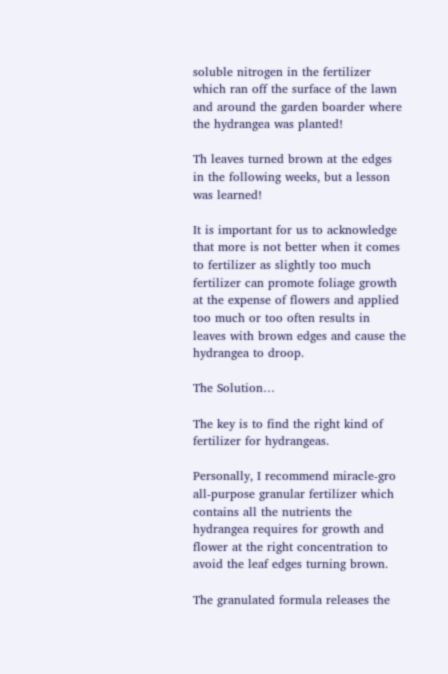soluble nitrogen in the fertilizer which ran off the surface of the lawn and around the garden boarder where the hydrangea was planted!

Th leaves turned brown at the edges in the following weeks, but a lesson was learned!

It is important for us to acknowledge that more is not better when it comes to fertilizer as slightly too much fertilizer can promote foliage growth at the expense of flowers and applied too much or too often results in leaves with brown edges and cause the hydrangea to droop.

The Solution…

The key is to find the right kind of fertilizer for hydrangeas.

Personally, I recommend miracle-gro all-purpose granular fertilizer which contains all the nutrients the hydrangea requires for growth and flower at the right concentration to avoid the leaf edges turning brown.

The granulated formula releases the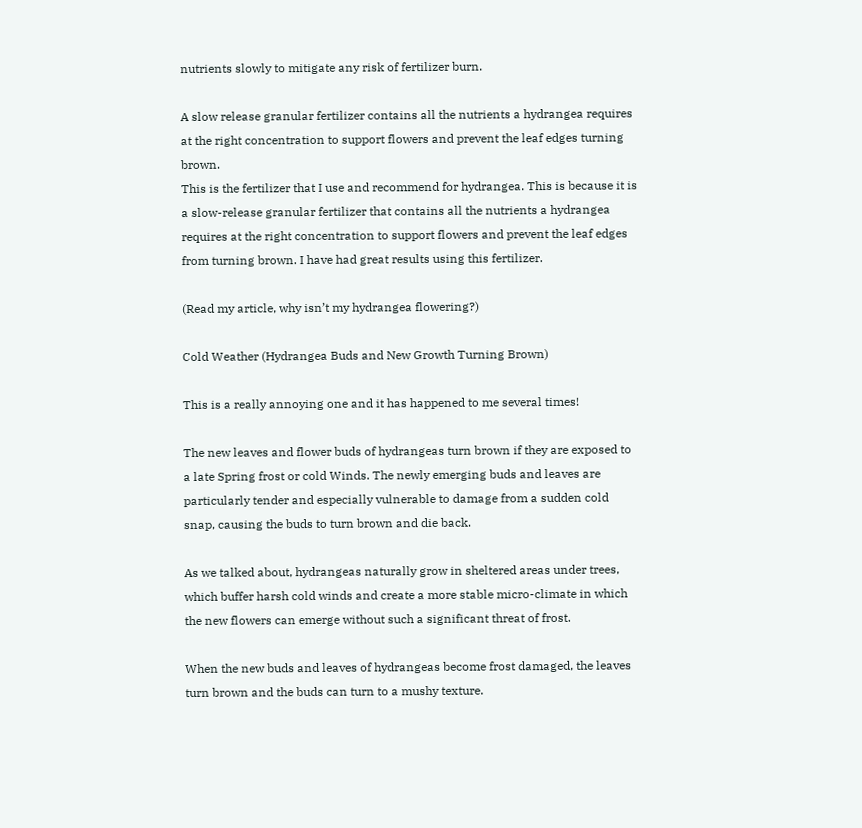nutrients slowly to mitigate any risk of fertilizer burn.

A slow release granular fertilizer contains all the nutrients a hydrangea requires at the right concentration to support flowers and prevent the leaf edges turning brown.
This is the fertilizer that I use and recommend for hydrangea. This is because it is a slow-release granular fertilizer that contains all the nutrients a hydrangea requires at the right concentration to support flowers and prevent the leaf edges from turning brown. I have had great results using this fertilizer.

(Read my article, why isn’t my hydrangea flowering?)

Cold Weather (Hydrangea Buds and New Growth Turning Brown)

This is a really annoying one and it has happened to me several times!

The new leaves and flower buds of hydrangeas turn brown if they are exposed to a late Spring frost or cold Winds. The newly emerging buds and leaves are particularly tender and especially vulnerable to damage from a sudden cold snap, causing the buds to turn brown and die back.

As we talked about, hydrangeas naturally grow in sheltered areas under trees, which buffer harsh cold winds and create a more stable micro-climate in which the new flowers can emerge without such a significant threat of frost.

When the new buds and leaves of hydrangeas become frost damaged, the leaves turn brown and the buds can turn to a mushy texture.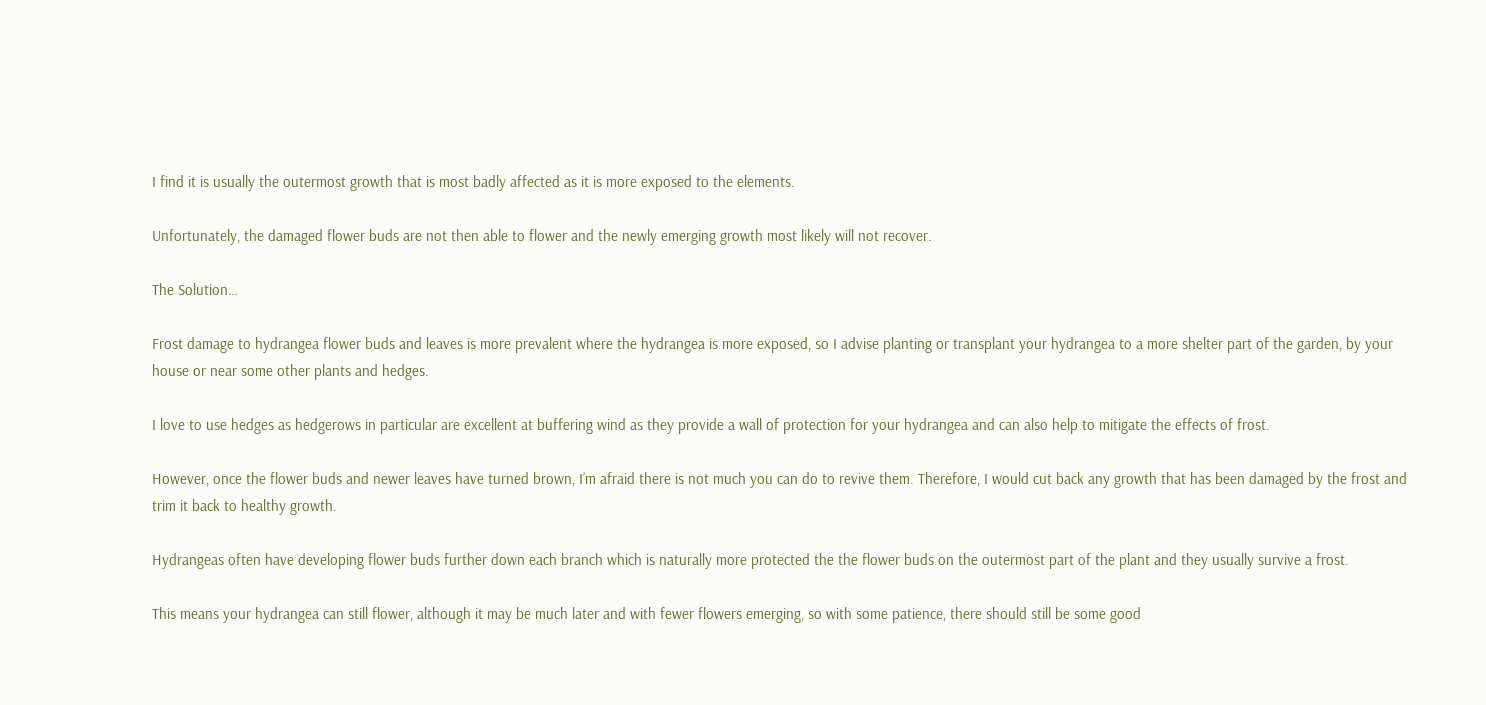I find it is usually the outermost growth that is most badly affected as it is more exposed to the elements.

Unfortunately, the damaged flower buds are not then able to flower and the newly emerging growth most likely will not recover.

The Solution…

Frost damage to hydrangea flower buds and leaves is more prevalent where the hydrangea is more exposed, so I advise planting or transplant your hydrangea to a more shelter part of the garden, by your house or near some other plants and hedges.

I love to use hedges as hedgerows in particular are excellent at buffering wind as they provide a wall of protection for your hydrangea and can also help to mitigate the effects of frost.

However, once the flower buds and newer leaves have turned brown, I’m afraid there is not much you can do to revive them. Therefore, I would cut back any growth that has been damaged by the frost and trim it back to healthy growth.

Hydrangeas often have developing flower buds further down each branch which is naturally more protected the the flower buds on the outermost part of the plant and they usually survive a frost.

This means your hydrangea can still flower, although it may be much later and with fewer flowers emerging, so with some patience, there should still be some good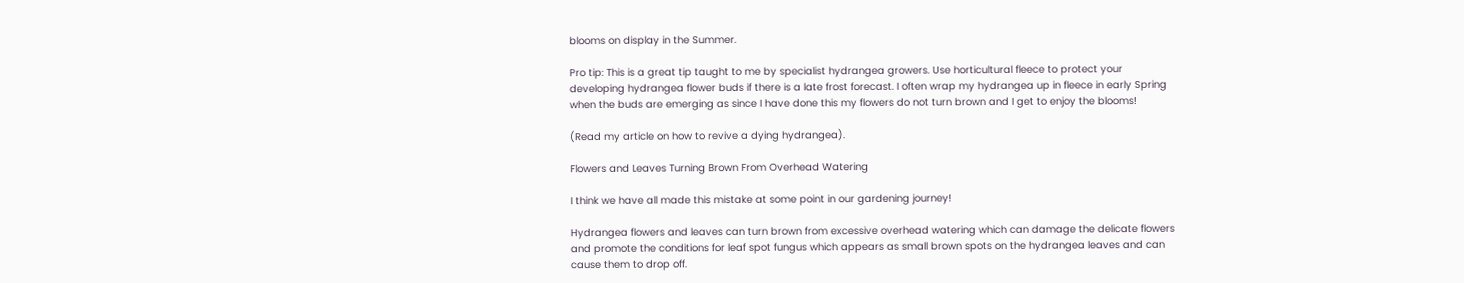blooms on display in the Summer.

Pro tip: This is a great tip taught to me by specialist hydrangea growers. Use horticultural fleece to protect your developing hydrangea flower buds if there is a late frost forecast. I often wrap my hydrangea up in fleece in early Spring when the buds are emerging as since I have done this my flowers do not turn brown and I get to enjoy the blooms!

(Read my article on how to revive a dying hydrangea).

Flowers and Leaves Turning Brown From Overhead Watering

I think we have all made this mistake at some point in our gardening journey!

Hydrangea flowers and leaves can turn brown from excessive overhead watering which can damage the delicate flowers and promote the conditions for leaf spot fungus which appears as small brown spots on the hydrangea leaves and can cause them to drop off.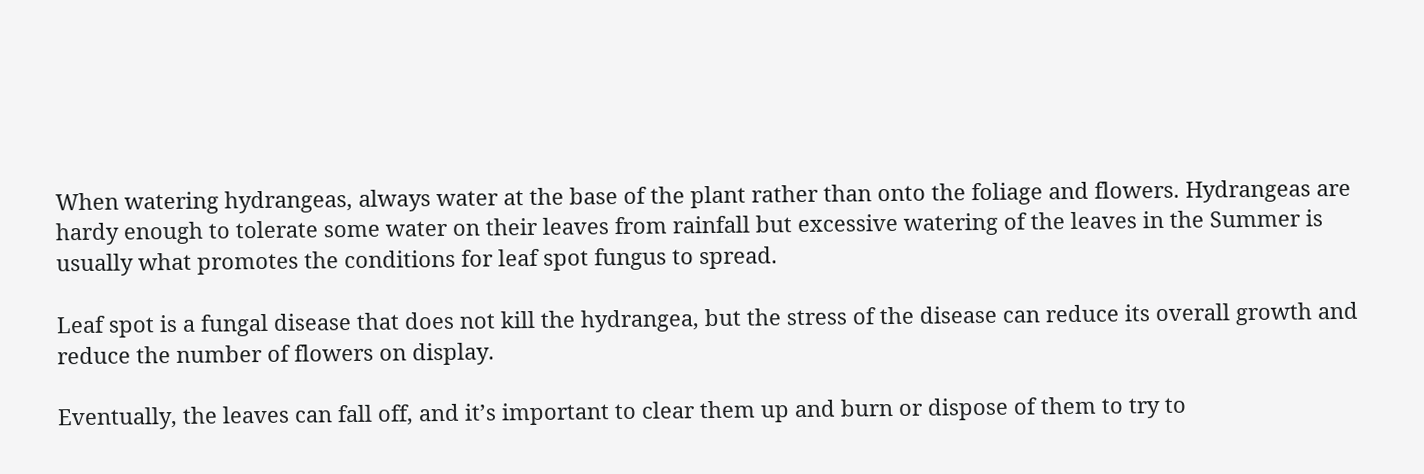When watering hydrangeas, always water at the base of the plant rather than onto the foliage and flowers. Hydrangeas are hardy enough to tolerate some water on their leaves from rainfall but excessive watering of the leaves in the Summer is usually what promotes the conditions for leaf spot fungus to spread.

Leaf spot is a fungal disease that does not kill the hydrangea, but the stress of the disease can reduce its overall growth and reduce the number of flowers on display.

Eventually, the leaves can fall off, and it’s important to clear them up and burn or dispose of them to try to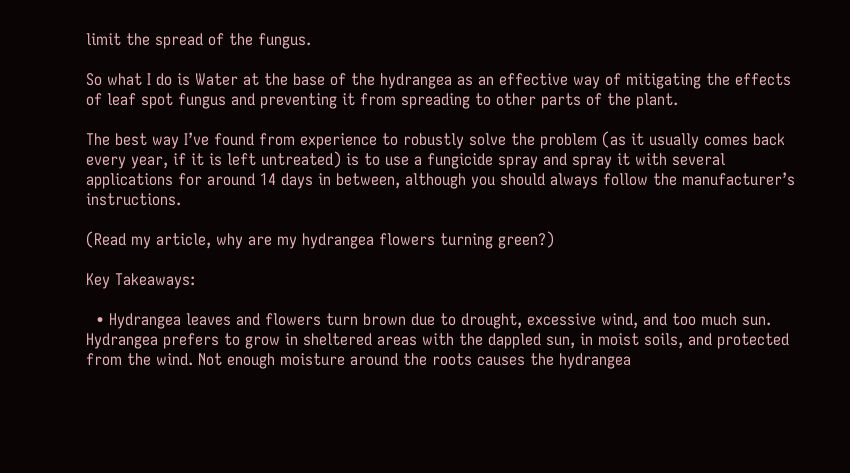limit the spread of the fungus.

So what I do is Water at the base of the hydrangea as an effective way of mitigating the effects of leaf spot fungus and preventing it from spreading to other parts of the plant.

The best way I’ve found from experience to robustly solve the problem (as it usually comes back every year, if it is left untreated) is to use a fungicide spray and spray it with several applications for around 14 days in between, although you should always follow the manufacturer’s instructions.

(Read my article, why are my hydrangea flowers turning green?)

Key Takeaways:

  • Hydrangea leaves and flowers turn brown due to drought, excessive wind, and too much sun. Hydrangea prefers to grow in sheltered areas with the dappled sun, in moist soils, and protected from the wind. Not enough moisture around the roots causes the hydrangea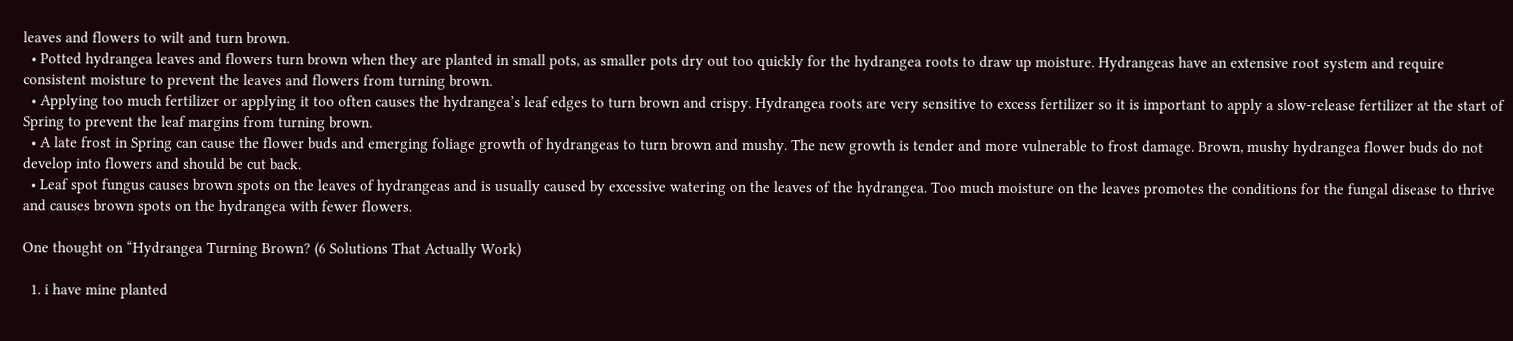leaves and flowers to wilt and turn brown.
  • Potted hydrangea leaves and flowers turn brown when they are planted in small pots, as smaller pots dry out too quickly for the hydrangea roots to draw up moisture. Hydrangeas have an extensive root system and require consistent moisture to prevent the leaves and flowers from turning brown.
  • Applying too much fertilizer or applying it too often causes the hydrangea’s leaf edges to turn brown and crispy. Hydrangea roots are very sensitive to excess fertilizer so it is important to apply a slow-release fertilizer at the start of Spring to prevent the leaf margins from turning brown.
  • A late frost in Spring can cause the flower buds and emerging foliage growth of hydrangeas to turn brown and mushy. The new growth is tender and more vulnerable to frost damage. Brown, mushy hydrangea flower buds do not develop into flowers and should be cut back.
  • Leaf spot fungus causes brown spots on the leaves of hydrangeas and is usually caused by excessive watering on the leaves of the hydrangea. Too much moisture on the leaves promotes the conditions for the fungal disease to thrive and causes brown spots on the hydrangea with fewer flowers.

One thought on “Hydrangea Turning Brown? (6 Solutions That Actually Work)

  1. i have mine planted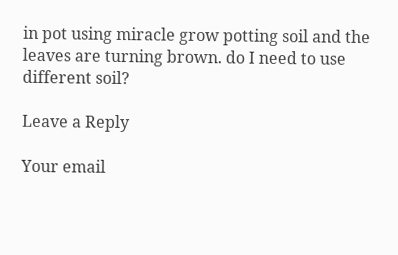in pot using miracle grow potting soil and the leaves are turning brown. do I need to use different soil?

Leave a Reply

Your email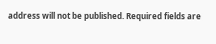address will not be published. Required fields are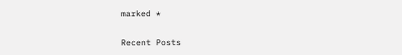marked *

Recent Posts